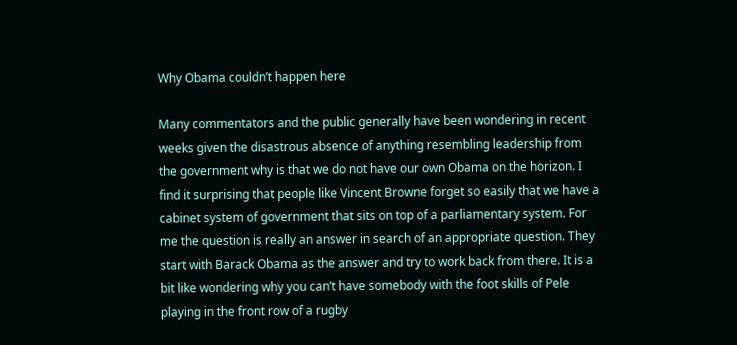Why Obama couldn’t happen here

Many commentators and the public generally have been wondering in recent weeks given the disastrous absence of anything resembling leadership from the government why is that we do not have our own Obama on the horizon. I find it surprising that people like Vincent Browne forget so easily that we have a cabinet system of government that sits on top of a parliamentary system. For me the question is really an answer in search of an appropriate question. They start with Barack Obama as the answer and try to work back from there. It is a bit like wondering why you can’t have somebody with the foot skills of Pele playing in the front row of a rugby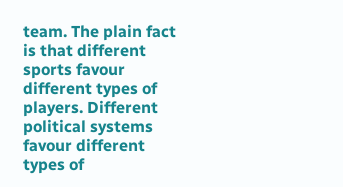team. The plain fact is that different sports favour different types of players. Different political systems favour different types of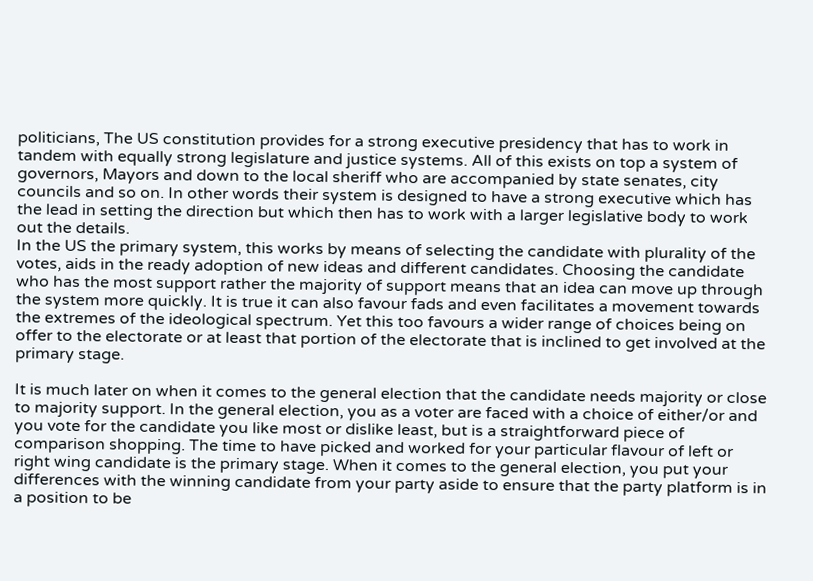politicians, The US constitution provides for a strong executive presidency that has to work in tandem with equally strong legislature and justice systems. All of this exists on top a system of governors, Mayors and down to the local sheriff who are accompanied by state senates, city councils and so on. In other words their system is designed to have a strong executive which has the lead in setting the direction but which then has to work with a larger legislative body to work out the details.
In the US the primary system, this works by means of selecting the candidate with plurality of the votes, aids in the ready adoption of new ideas and different candidates. Choosing the candidate who has the most support rather the majority of support means that an idea can move up through the system more quickly. It is true it can also favour fads and even facilitates a movement towards the extremes of the ideological spectrum. Yet this too favours a wider range of choices being on offer to the electorate or at least that portion of the electorate that is inclined to get involved at the primary stage.

It is much later on when it comes to the general election that the candidate needs majority or close to majority support. In the general election, you as a voter are faced with a choice of either/or and you vote for the candidate you like most or dislike least, but is a straightforward piece of comparison shopping. The time to have picked and worked for your particular flavour of left or right wing candidate is the primary stage. When it comes to the general election, you put your differences with the winning candidate from your party aside to ensure that the party platform is in a position to be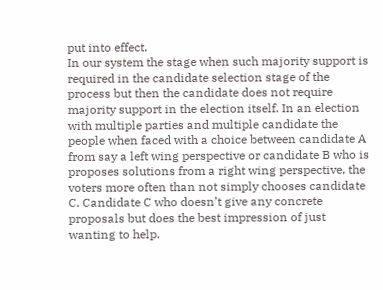put into effect.
In our system the stage when such majority support is required in the candidate selection stage of the process but then the candidate does not require majority support in the election itself. In an election with multiple parties and multiple candidate the people when faced with a choice between candidate A from say a left wing perspective or candidate B who is proposes solutions from a right wing perspective, the voters more often than not simply chooses candidate C. Candidate C who doesn’t give any concrete proposals but does the best impression of just wanting to help.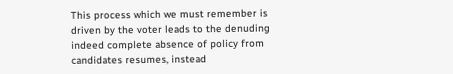This process which we must remember is driven by the voter leads to the denuding indeed complete absence of policy from candidates resumes, instead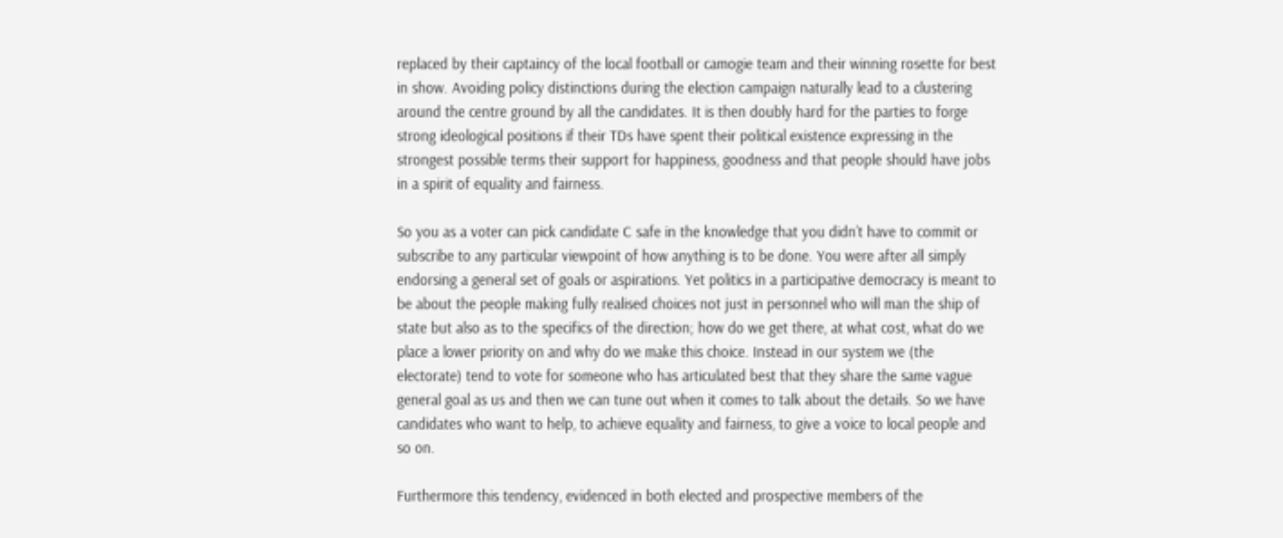replaced by their captaincy of the local football or camogie team and their winning rosette for best in show. Avoiding policy distinctions during the election campaign naturally lead to a clustering around the centre ground by all the candidates. It is then doubly hard for the parties to forge strong ideological positions if their TDs have spent their political existence expressing in the strongest possible terms their support for happiness, goodness and that people should have jobs in a spirit of equality and fairness.

So you as a voter can pick candidate C safe in the knowledge that you didn’t have to commit or subscribe to any particular viewpoint of how anything is to be done. You were after all simply endorsing a general set of goals or aspirations. Yet politics in a participative democracy is meant to be about the people making fully realised choices not just in personnel who will man the ship of state but also as to the specifics of the direction; how do we get there, at what cost, what do we place a lower priority on and why do we make this choice. Instead in our system we (the electorate) tend to vote for someone who has articulated best that they share the same vague general goal as us and then we can tune out when it comes to talk about the details. So we have candidates who want to help, to achieve equality and fairness, to give a voice to local people and so on.

Furthermore this tendency, evidenced in both elected and prospective members of the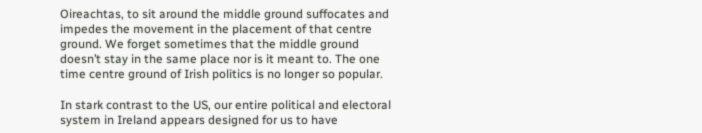Oireachtas, to sit around the middle ground suffocates and impedes the movement in the placement of that centre ground. We forget sometimes that the middle ground doesn’t stay in the same place nor is it meant to. The one time centre ground of Irish politics is no longer so popular.

In stark contrast to the US, our entire political and electoral system in Ireland appears designed for us to have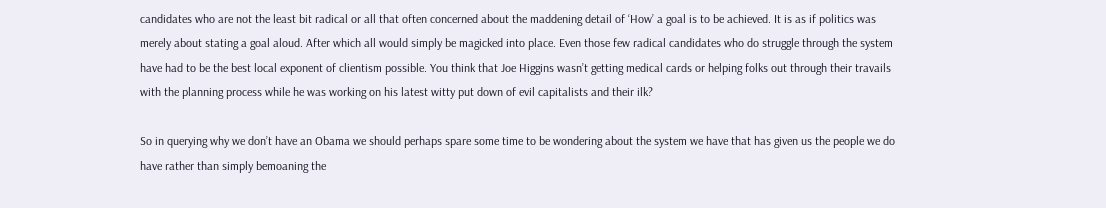candidates who are not the least bit radical or all that often concerned about the maddening detail of ‘How’ a goal is to be achieved. It is as if politics was merely about stating a goal aloud. After which all would simply be magicked into place. Even those few radical candidates who do struggle through the system have had to be the best local exponent of clientism possible. You think that Joe Higgins wasn’t getting medical cards or helping folks out through their travails with the planning process while he was working on his latest witty put down of evil capitalists and their ilk?

So in querying why we don’t have an Obama we should perhaps spare some time to be wondering about the system we have that has given us the people we do have rather than simply bemoaning the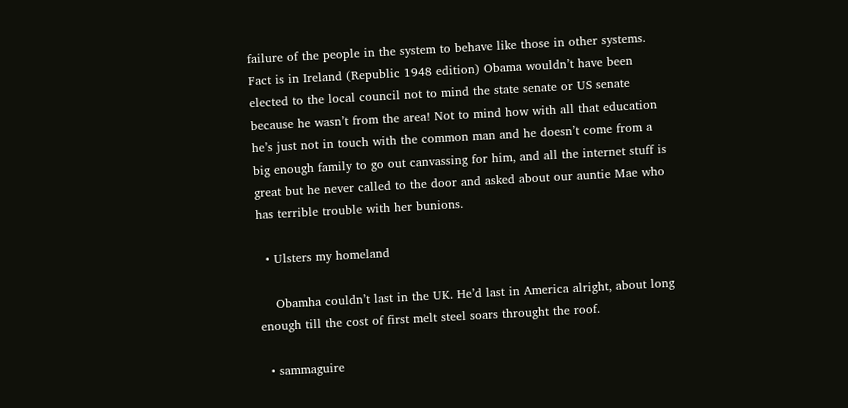failure of the people in the system to behave like those in other systems. Fact is in Ireland (Republic 1948 edition) Obama wouldn’t have been elected to the local council not to mind the state senate or US senate because he wasn’t from the area! Not to mind how with all that education he’s just not in touch with the common man and he doesn’t come from a big enough family to go out canvassing for him, and all the internet stuff is great but he never called to the door and asked about our auntie Mae who has terrible trouble with her bunions.

  • Ulsters my homeland

    Obamha couldn’t last in the UK. He’d last in America alright, about long enough till the cost of first melt steel soars throught the roof.

  • sammaguire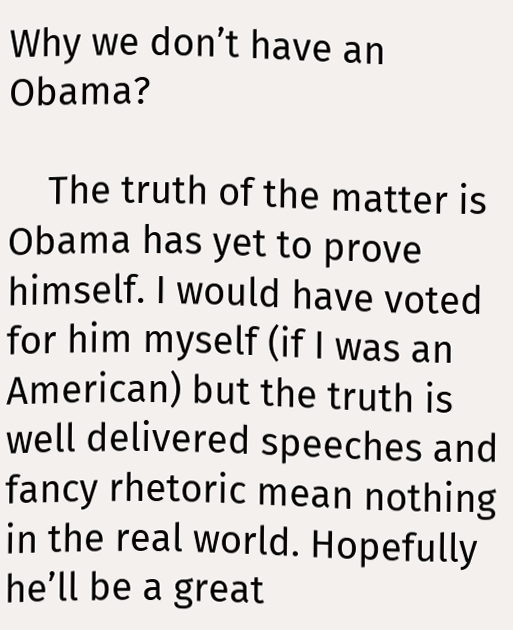Why we don’t have an Obama?

    The truth of the matter is Obama has yet to prove himself. I would have voted for him myself (if I was an American) but the truth is well delivered speeches and fancy rhetoric mean nothing in the real world. Hopefully he’ll be a great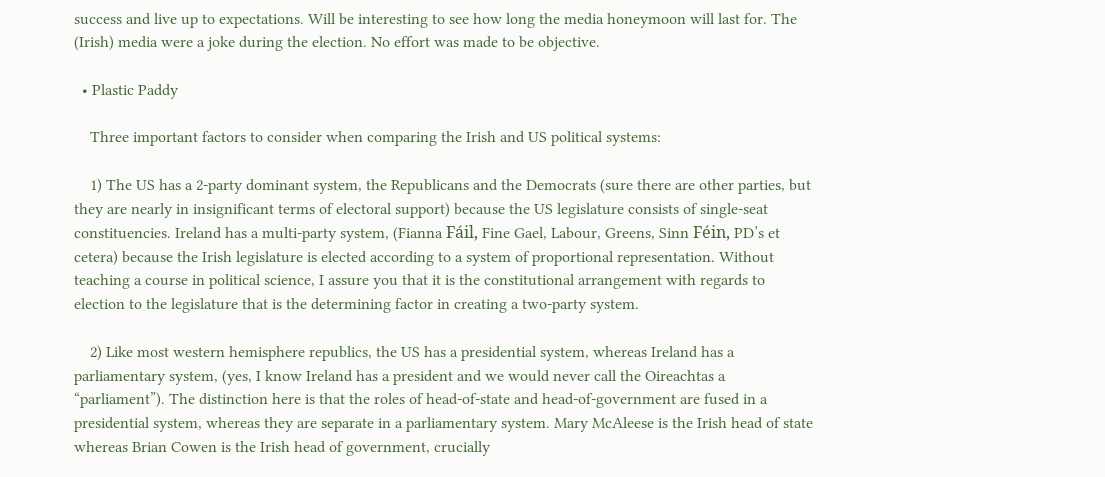success and live up to expectations. Will be interesting to see how long the media honeymoon will last for. The (Irish) media were a joke during the election. No effort was made to be objective.

  • Plastic Paddy

    Three important factors to consider when comparing the Irish and US political systems:

    1) The US has a 2-party dominant system, the Republicans and the Democrats (sure there are other parties, but they are nearly in insignificant terms of electoral support) because the US legislature consists of single-seat constituencies. Ireland has a multi-party system, (Fianna Fáil, Fine Gael, Labour, Greens, Sinn Féin, PD’s et cetera) because the Irish legislature is elected according to a system of proportional representation. Without teaching a course in political science, I assure you that it is the constitutional arrangement with regards to election to the legislature that is the determining factor in creating a two-party system.

    2) Like most western hemisphere republics, the US has a presidential system, whereas Ireland has a parliamentary system, (yes, I know Ireland has a president and we would never call the Oireachtas a “parliament”). The distinction here is that the roles of head-of-state and head-of-government are fused in a presidential system, whereas they are separate in a parliamentary system. Mary McAleese is the Irish head of state whereas Brian Cowen is the Irish head of government, crucially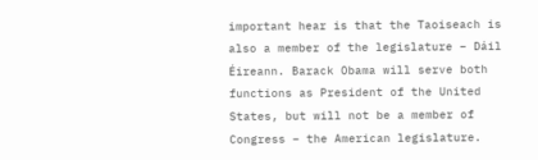important hear is that the Taoiseach is also a member of the legislature – Dáil Éireann. Barack Obama will serve both functions as President of the United States, but will not be a member of Congress – the American legislature.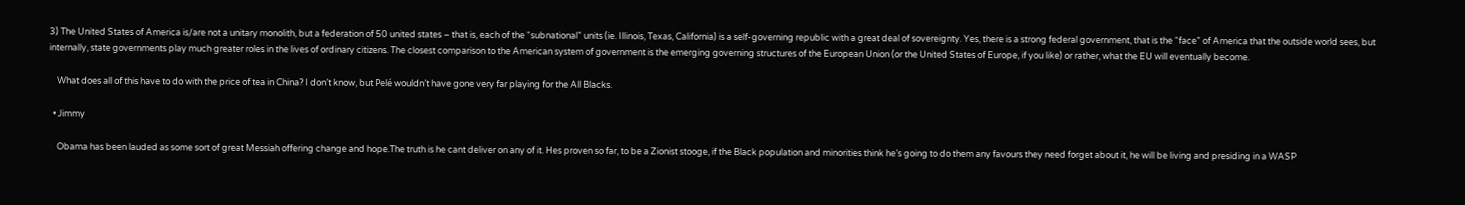3) The United States of America is/are not a unitary monolith, but a federation of 50 united states – that is, each of the “subnational” units (ie. Illinois, Texas, California) is a self-governing republic with a great deal of sovereignty. Yes, there is a strong federal government, that is the “face” of America that the outside world sees, but internally, state governments play much greater roles in the lives of ordinary citizens. The closest comparison to the American system of government is the emerging governing structures of the European Union (or the United States of Europe, if you like) or rather, what the EU will eventually become.

    What does all of this have to do with the price of tea in China? I don’t know, but Pelé wouldn’t have gone very far playing for the All Blacks.

  • Jimmy

    Obama has been lauded as some sort of great Messiah offering change and hope.The truth is he cant deliver on any of it. Hes proven so far, to be a Zionist stooge, if the Black population and minorities think he’s going to do them any favours they need forget about it, he will be living and presiding in a WASP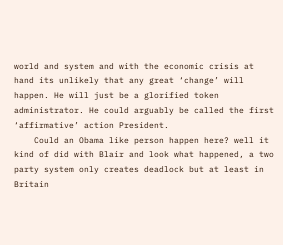world and system and with the economic crisis at hand its unlikely that any great ‘change’ will happen. He will just be a glorified token administrator. He could arguably be called the first ‘affirmative’ action President.
    Could an Obama like person happen here? well it kind of did with Blair and look what happened, a two party system only creates deadlock but at least in Britain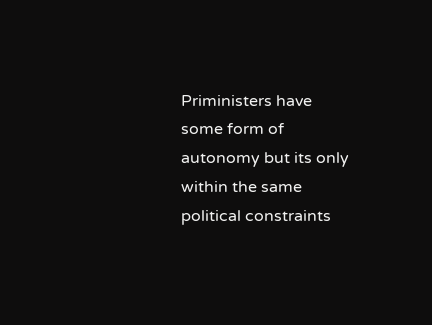Priministers have some form of autonomy but its only within the same political constraints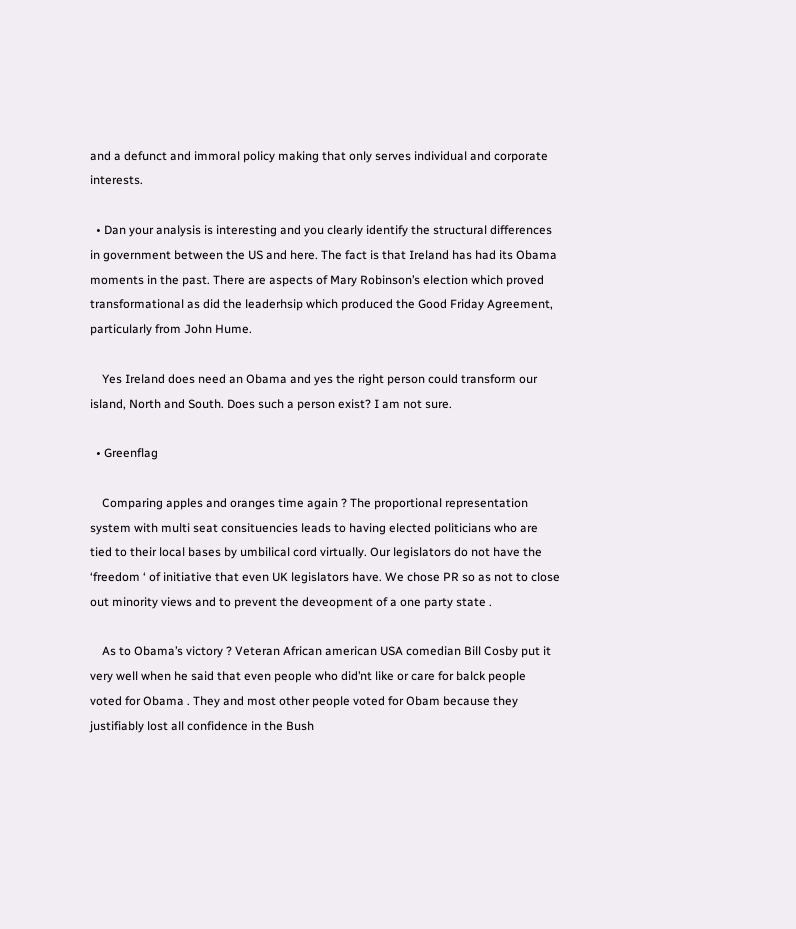and a defunct and immoral policy making that only serves individual and corporate interests.

  • Dan your analysis is interesting and you clearly identify the structural differences in government between the US and here. The fact is that Ireland has had its Obama moments in the past. There are aspects of Mary Robinson’s election which proved transformational as did the leaderhsip which produced the Good Friday Agreement, particularly from John Hume.

    Yes Ireland does need an Obama and yes the right person could transform our island, North and South. Does such a person exist? I am not sure.

  • Greenflag

    Comparing apples and oranges time again ? The proportional representation system with multi seat consituencies leads to having elected politicians who are tied to their local bases by umbilical cord virtually. Our legislators do not have the ‘freedom ‘ of initiative that even UK legislators have. We chose PR so as not to close out minority views and to prevent the deveopment of a one party state .

    As to Obama’s victory ? Veteran African american USA comedian Bill Cosby put it very well when he said that even people who did’nt like or care for balck people voted for Obama . They and most other people voted for Obam because they justifiably lost all confidence in the Bush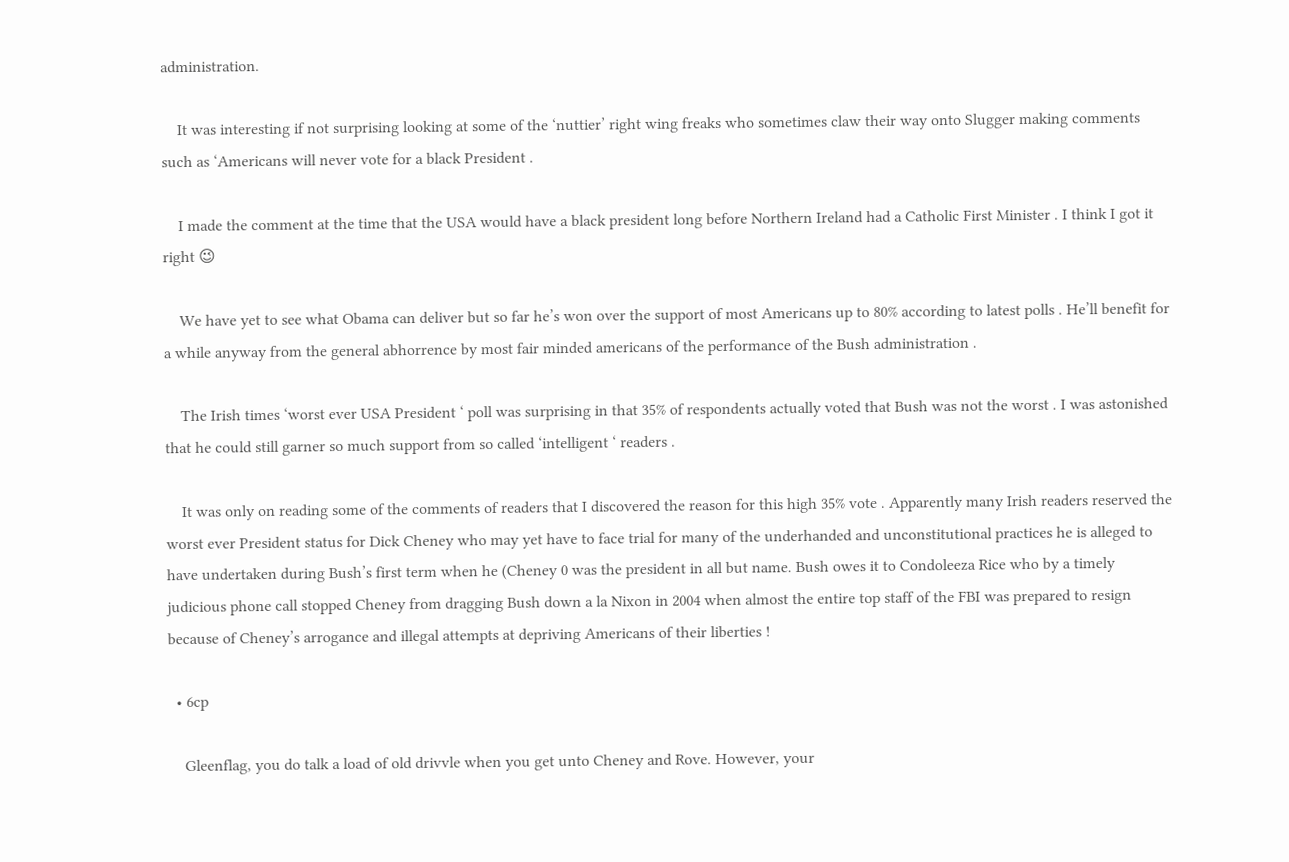administration.

    It was interesting if not surprising looking at some of the ‘nuttier’ right wing freaks who sometimes claw their way onto Slugger making comments such as ‘Americans will never vote for a black President .

    I made the comment at the time that the USA would have a black president long before Northern Ireland had a Catholic First Minister . I think I got it right 😉

    We have yet to see what Obama can deliver but so far he’s won over the support of most Americans up to 80% according to latest polls . He’ll benefit for a while anyway from the general abhorrence by most fair minded americans of the performance of the Bush administration .

    The Irish times ‘worst ever USA President ‘ poll was surprising in that 35% of respondents actually voted that Bush was not the worst . I was astonished that he could still garner so much support from so called ‘intelligent ‘ readers .

    It was only on reading some of the comments of readers that I discovered the reason for this high 35% vote . Apparently many Irish readers reserved the worst ever President status for Dick Cheney who may yet have to face trial for many of the underhanded and unconstitutional practices he is alleged to have undertaken during Bush’s first term when he (Cheney 0 was the president in all but name. Bush owes it to Condoleeza Rice who by a timely judicious phone call stopped Cheney from dragging Bush down a la Nixon in 2004 when almost the entire top staff of the FBI was prepared to resign because of Cheney’s arrogance and illegal attempts at depriving Americans of their liberties !

  • 6cp

    Gleenflag, you do talk a load of old drivvle when you get unto Cheney and Rove. However, your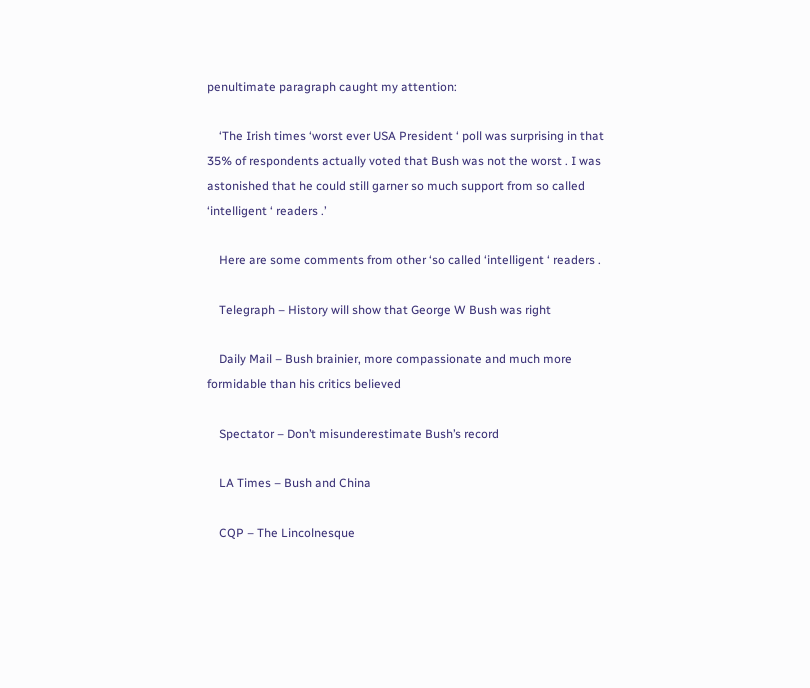penultimate paragraph caught my attention:

    ‘The Irish times ‘worst ever USA President ‘ poll was surprising in that 35% of respondents actually voted that Bush was not the worst . I was astonished that he could still garner so much support from so called ‘intelligent ‘ readers .’

    Here are some comments from other ‘so called ‘intelligent ‘ readers .

    Telegraph – History will show that George W Bush was right

    Daily Mail – Bush brainier, more compassionate and much more formidable than his critics believed

    Spectator – Don’t misunderestimate Bush’s record

    LA Times – Bush and China

    CQP – The Lincolnesque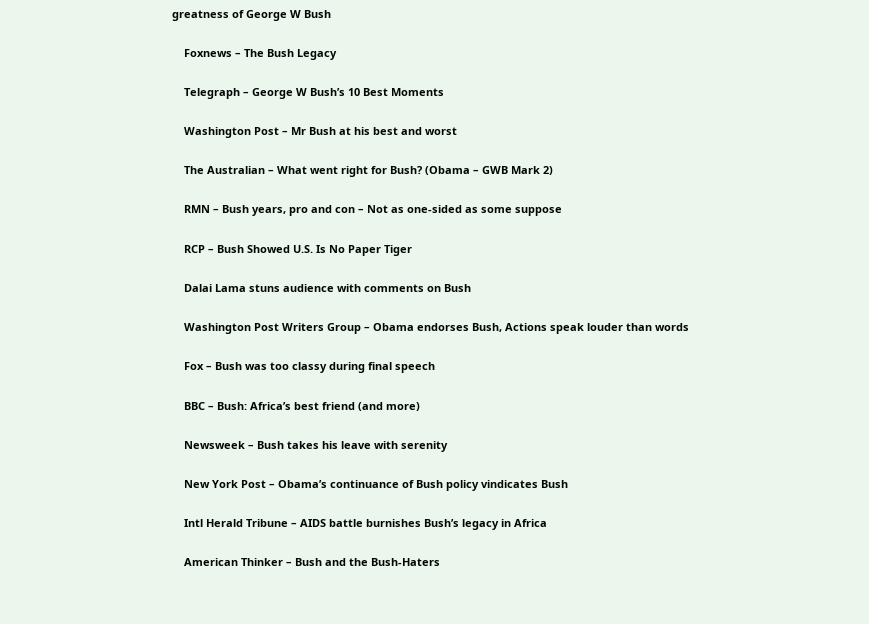greatness of George W Bush

    Foxnews – The Bush Legacy

    Telegraph – George W Bush’s 10 Best Moments

    Washington Post – Mr Bush at his best and worst

    The Australian – What went right for Bush? (Obama – GWB Mark 2)

    RMN – Bush years, pro and con – Not as one-sided as some suppose

    RCP – Bush Showed U.S. Is No Paper Tiger

    Dalai Lama stuns audience with comments on Bush

    Washington Post Writers Group – Obama endorses Bush, Actions speak louder than words

    Fox – Bush was too classy during final speech

    BBC – Bush: Africa’s best friend (and more)

    Newsweek – Bush takes his leave with serenity

    New York Post – Obama’s continuance of Bush policy vindicates Bush

    Intl Herald Tribune – AIDS battle burnishes Bush’s legacy in Africa

    American Thinker – Bush and the Bush-Haters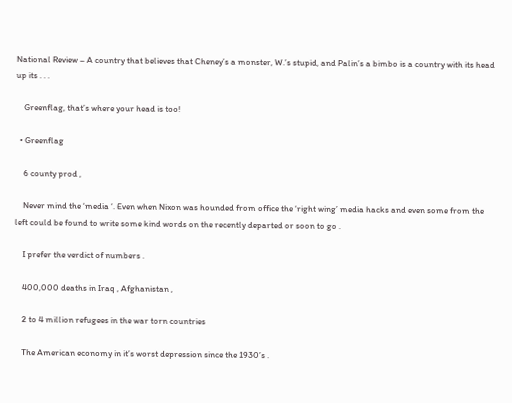National Review – A country that believes that Cheney’s a monster, W.’s stupid, and Palin’s a bimbo is a country with its head up its . . .

    Greenflag, that’s where your head is too!

  • Greenflag

    6 county prod ,

    Never mind the ‘media ‘. Even when Nixon was hounded from office the ‘right wing’ media hacks and even some from the left could be found to write some kind words on the recently departed or soon to go .

    I prefer the verdict of numbers .

    400,000 deaths in Iraq , Afghanistan ,

    2 to 4 million refugees in the war torn countries

    The American economy in it’s worst depression since the 1930’s .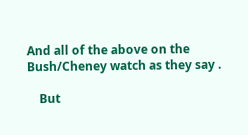And all of the above on the Bush/Cheney watch as they say .

    But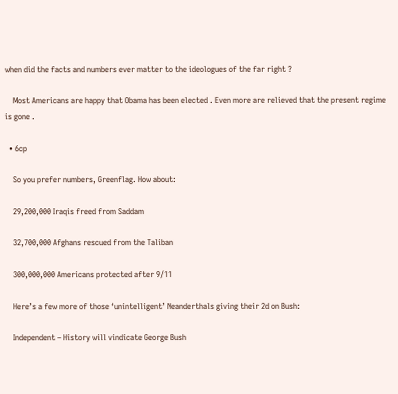when did the facts and numbers ever matter to the ideologues of the far right ?

    Most Americans are happy that Obama has been elected . Even more are relieved that the present regime is gone .

  • 6cp

    So you prefer numbers, Greenflag. How about:

    29,200,000 Iraqis freed from Saddam

    32,700,000 Afghans rescued from the Taliban

    300,000,000 Americans protected after 9/11

    Here’s a few more of those ‘unintelligent’ Neanderthals giving their 2d on Bush:

    Independent – History will vindicate George Bush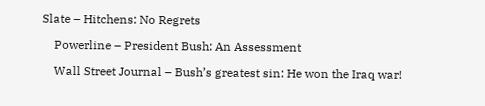Slate – Hitchens: No Regrets

    Powerline – President Bush: An Assessment

    Wall Street Journal – Bush’s greatest sin: He won the Iraq war!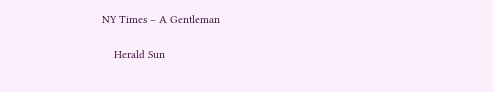NY Times – A Gentleman

    Herald Sun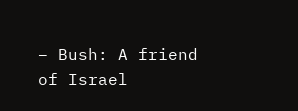– Bush: A friend of Israel